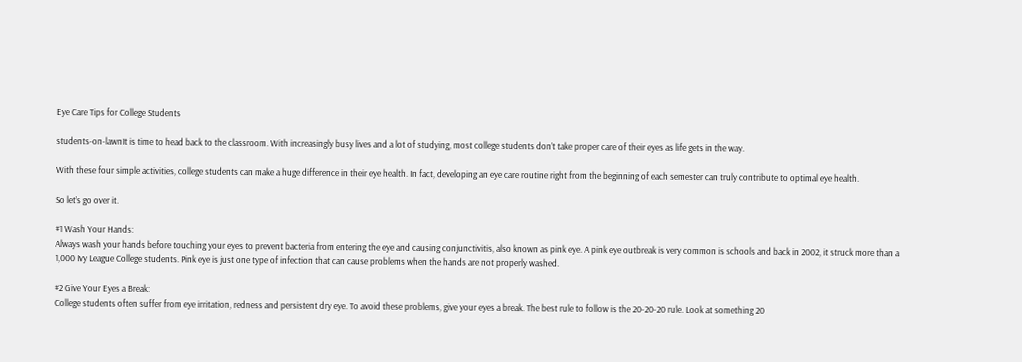Eye Care Tips for College Students

students-on-lawnIt is time to head back to the classroom. With increasingly busy lives and a lot of studying, most college students don’t take proper care of their eyes as life gets in the way.

With these four simple activities, college students can make a huge difference in their eye health. In fact, developing an eye care routine right from the beginning of each semester can truly contribute to optimal eye health.

So let’s go over it.

#1 Wash Your Hands:
Always wash your hands before touching your eyes to prevent bacteria from entering the eye and causing conjunctivitis, also known as pink eye. A pink eye outbreak is very common is schools and back in 2002, it struck more than a 1,000 Ivy League College students. Pink eye is just one type of infection that can cause problems when the hands are not properly washed.

#2 Give Your Eyes a Break:
College students often suffer from eye irritation, redness and persistent dry eye. To avoid these problems, give your eyes a break. The best rule to follow is the 20-20-20 rule. Look at something 20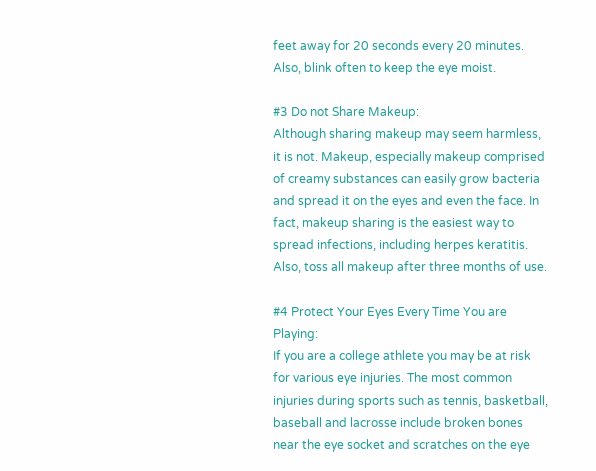feet away for 20 seconds every 20 minutes. Also, blink often to keep the eye moist.

#3 Do not Share Makeup:
Although sharing makeup may seem harmless, it is not. Makeup, especially makeup comprised of creamy substances can easily grow bacteria and spread it on the eyes and even the face. In fact, makeup sharing is the easiest way to spread infections, including herpes keratitis. Also, toss all makeup after three months of use.

#4 Protect Your Eyes Every Time You are Playing:
If you are a college athlete you may be at risk for various eye injuries. The most common injuries during sports such as tennis, basketball, baseball and lacrosse include broken bones near the eye socket and scratches on the eye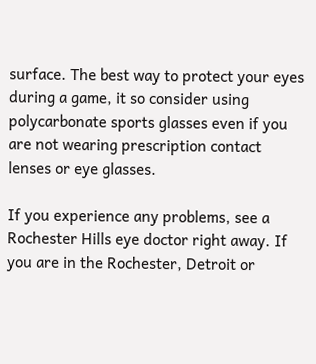surface. The best way to protect your eyes during a game, it so consider using polycarbonate sports glasses even if you are not wearing prescription contact lenses or eye glasses.

If you experience any problems, see a Rochester Hills eye doctor right away. If you are in the Rochester, Detroit or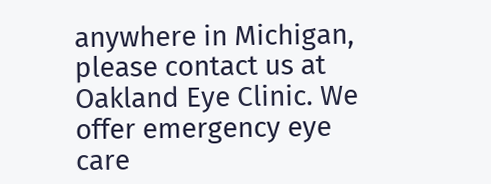anywhere in Michigan, please contact us at Oakland Eye Clinic. We offer emergency eye care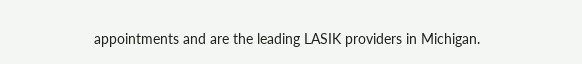appointments and are the leading LASIK providers in Michigan.